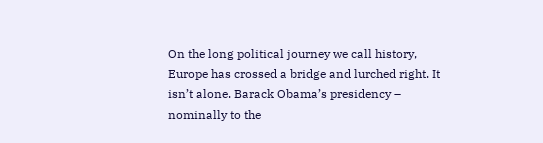On the long political journey we call history, Europe has crossed a bridge and lurched right. It isn’t alone. Barack Obama’s presidency – nominally to the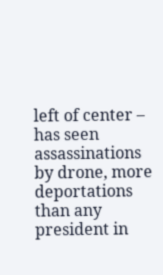left of center – has seen assassinations by drone, more deportations than any president in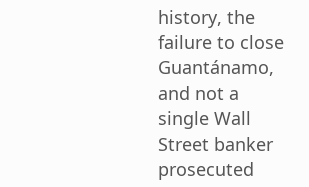history, the failure to close Guantánamo, and not a single Wall Street banker prosecuted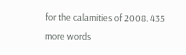for the calamities of 2008. 435 more words